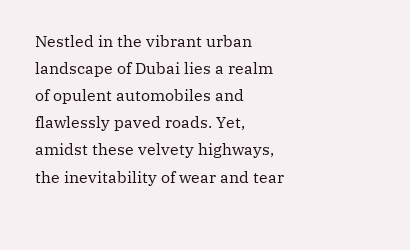Nestled in the vibrant urban landscape of Dubai lies a realm of opulent automobiles and flawlessly paved roads. Yet, amidst these velvety highways, the inevitability of wear and tear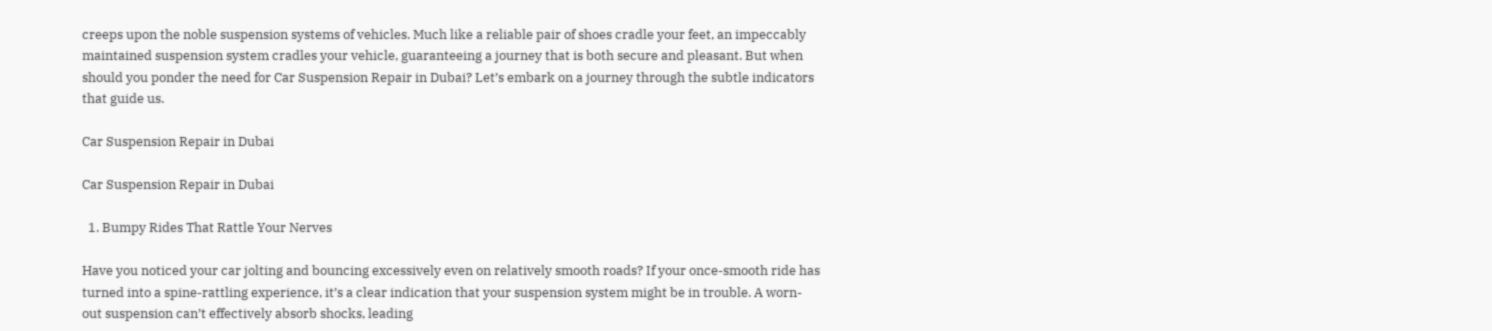creeps upon the noble suspension systems of vehicles. Much like a reliable pair of shoes cradle your feet, an impeccably maintained suspension system cradles your vehicle, guaranteeing a journey that is both secure and pleasant. But when should you ponder the need for Car Suspension Repair in Dubai? Let’s embark on a journey through the subtle indicators that guide us.

Car Suspension Repair in Dubai

Car Suspension Repair in Dubai

  1. Bumpy Rides That Rattle Your Nerves

Have you noticed your car jolting and bouncing excessively even on relatively smooth roads? If your once-smooth ride has turned into a spine-rattling experience, it’s a clear indication that your suspension system might be in trouble. A worn-out suspension can’t effectively absorb shocks, leading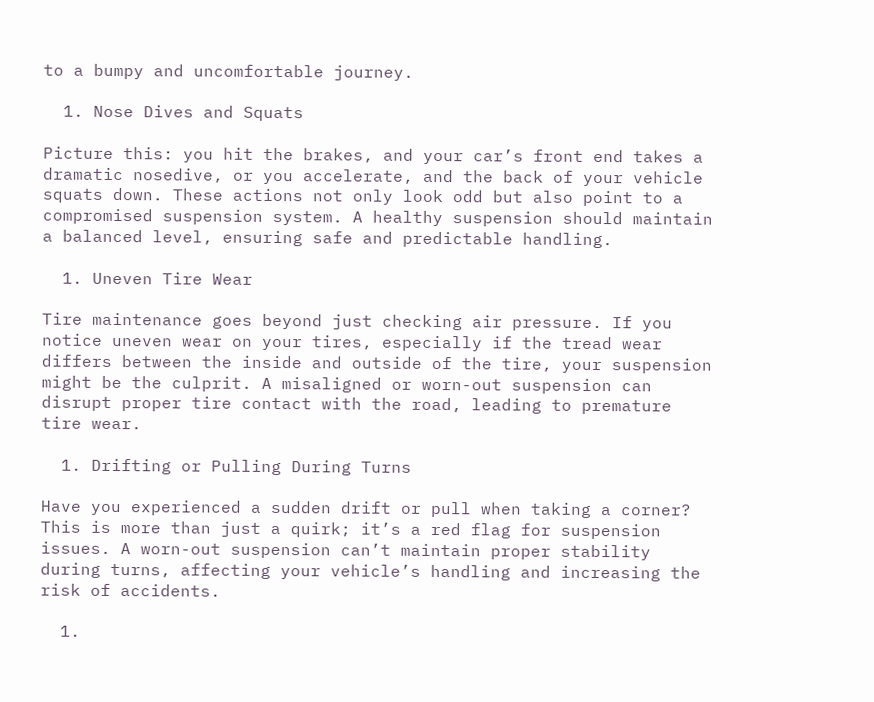to a bumpy and uncomfortable journey.

  1. Nose Dives and Squats

Picture this: you hit the brakes, and your car’s front end takes a dramatic nosedive, or you accelerate, and the back of your vehicle squats down. These actions not only look odd but also point to a compromised suspension system. A healthy suspension should maintain a balanced level, ensuring safe and predictable handling.

  1. Uneven Tire Wear

Tire maintenance goes beyond just checking air pressure. If you notice uneven wear on your tires, especially if the tread wear differs between the inside and outside of the tire, your suspension might be the culprit. A misaligned or worn-out suspension can disrupt proper tire contact with the road, leading to premature tire wear.

  1. Drifting or Pulling During Turns

Have you experienced a sudden drift or pull when taking a corner? This is more than just a quirk; it’s a red flag for suspension issues. A worn-out suspension can’t maintain proper stability during turns, affecting your vehicle’s handling and increasing the risk of accidents.

  1.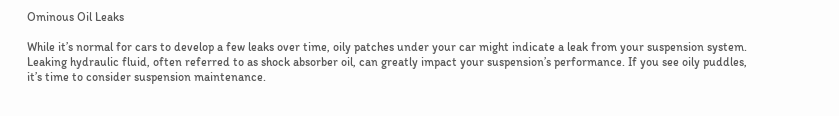Ominous Oil Leaks

While it’s normal for cars to develop a few leaks over time, oily patches under your car might indicate a leak from your suspension system. Leaking hydraulic fluid, often referred to as shock absorber oil, can greatly impact your suspension’s performance. If you see oily puddles, it’s time to consider suspension maintenance.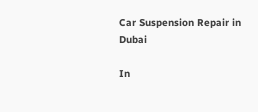Car Suspension Repair in Dubai

In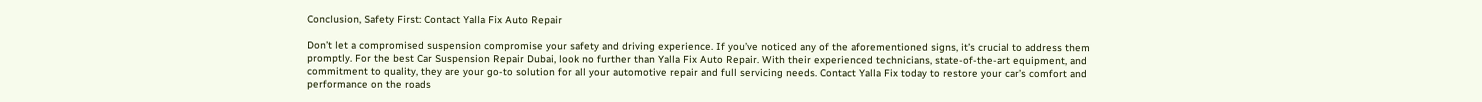Conclusion, Safety First: Contact Yalla Fix Auto Repair

Don’t let a compromised suspension compromise your safety and driving experience. If you’ve noticed any of the aforementioned signs, it’s crucial to address them promptly. For the best Car Suspension Repair Dubai, look no further than Yalla Fix Auto Repair. With their experienced technicians, state-of-the-art equipment, and commitment to quality, they are your go-to solution for all your automotive repair and full servicing needs. Contact Yalla Fix today to restore your car’s comfort and performance on the roads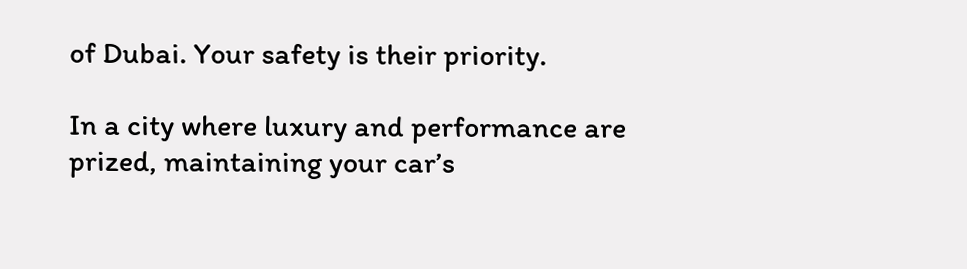of Dubai. Your safety is their priority.

In a city where luxury and performance are prized, maintaining your car’s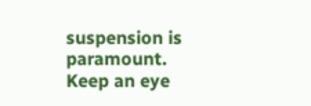suspension is paramount. Keep an eye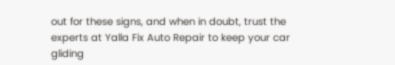out for these signs, and when in doubt, trust the experts at Yalla Fix Auto Repair to keep your car gliding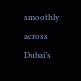smoothly across Dubai’s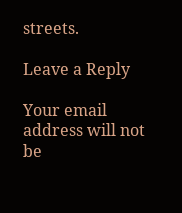streets.

Leave a Reply

Your email address will not be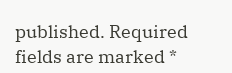published. Required fields are marked *